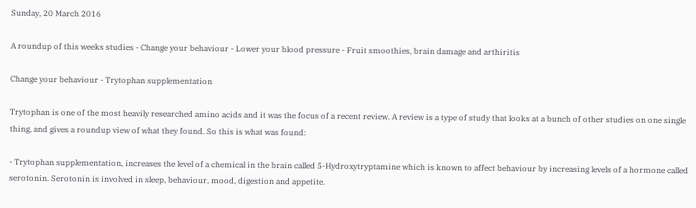Sunday, 20 March 2016

A roundup of this weeks studies - Change your behaviour - Lower your blood pressure - Fruit smoothies, brain damage and arthiritis

Change your behaviour - Trytophan supplementation

Trytophan is one of the most heavily researched amino acids and it was the focus of a recent review. A review is a type of study that looks at a bunch of other studies on one single thing, and gives a roundup view of what they found. So this is what was found:

- Trytophan supplementation, increases the level of a chemical in the brain called 5-Hydroxytryptamine which is known to affect behaviour by increasing levels of a hormone called serotonin. Serotonin is involved in sleep, behaviour, mood, digestion and appetite.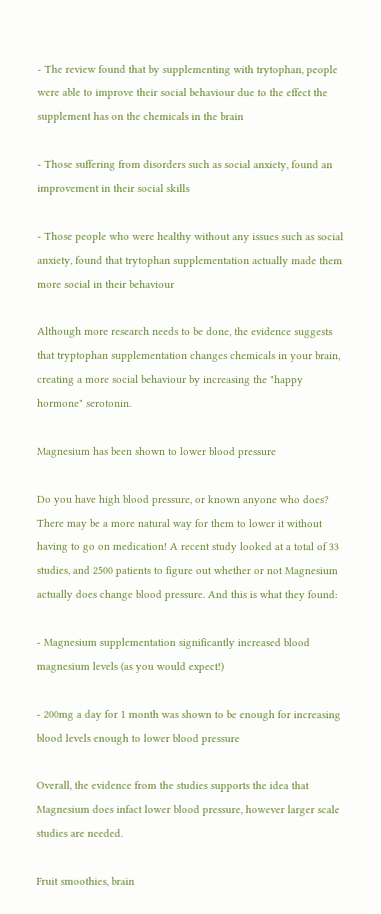- The review found that by supplementing with trytophan, people were able to improve their social behaviour due to the effect the supplement has on the chemicals in the brain

- Those suffering from disorders such as social anxiety, found an improvement in their social skills

- Those people who were healthy without any issues such as social anxiety, found that trytophan supplementation actually made them more social in their behaviour

Although more research needs to be done, the evidence suggests that tryptophan supplementation changes chemicals in your brain, creating a more social behaviour by increasing the "happy hormone" serotonin.

Magnesium has been shown to lower blood pressure

Do you have high blood pressure, or known anyone who does? There may be a more natural way for them to lower it without having to go on medication! A recent study looked at a total of 33 studies, and 2500 patients to figure out whether or not Magnesium actually does change blood pressure. And this is what they found:

- Magnesium supplementation significantly increased blood magnesium levels (as you would expect!)

- 200mg a day for 1 month was shown to be enough for increasing blood levels enough to lower blood pressure

Overall, the evidence from the studies supports the idea that Magnesium does infact lower blood pressure, however larger scale studies are needed.

Fruit smoothies, brain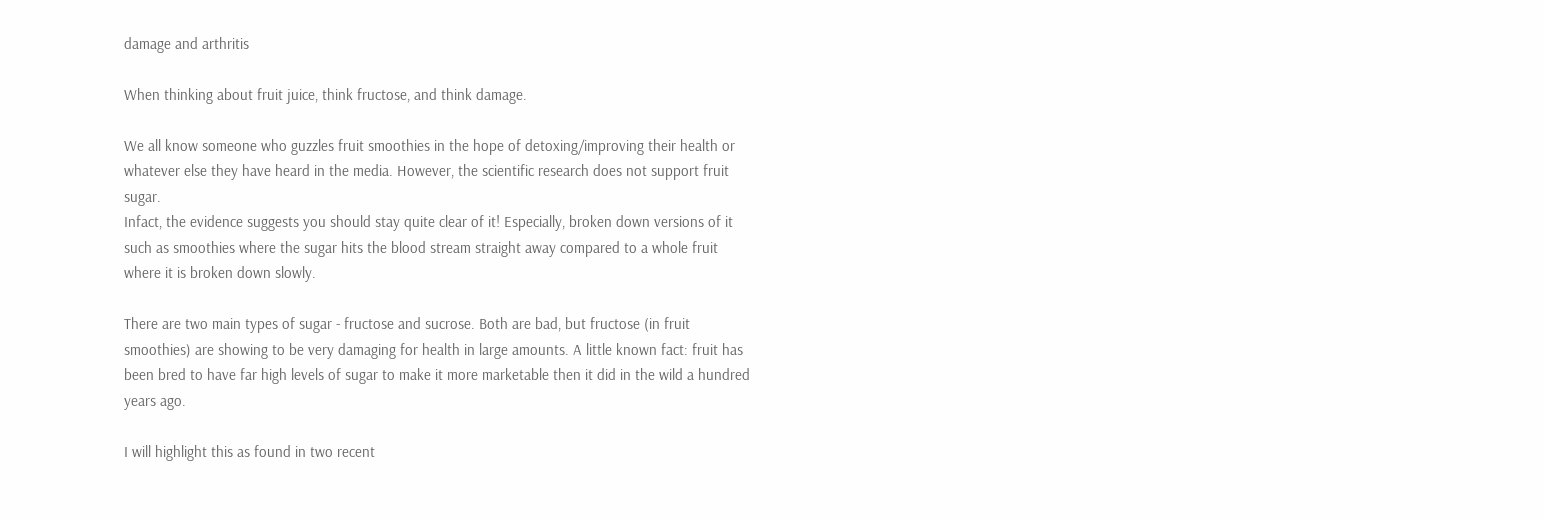damage and arthritis

When thinking about fruit juice, think fructose, and think damage.

We all know someone who guzzles fruit smoothies in the hope of detoxing/improving their health or whatever else they have heard in the media. However, the scientific research does not support fruit sugar.
Infact, the evidence suggests you should stay quite clear of it! Especially, broken down versions of it such as smoothies where the sugar hits the blood stream straight away compared to a whole fruit where it is broken down slowly.

There are two main types of sugar - fructose and sucrose. Both are bad, but fructose (in fruit smoothies) are showing to be very damaging for health in large amounts. A little known fact: fruit has been bred to have far high levels of sugar to make it more marketable then it did in the wild a hundred years ago.

I will highlight this as found in two recent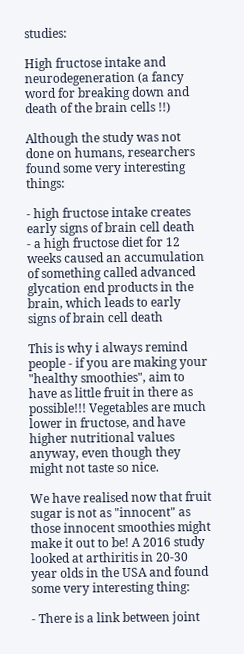studies:

High fructose intake and neurodegeneration (a fancy word for breaking down and death of the brain cells !!)

Although the study was not done on humans, researchers found some very interesting things:

- high fructose intake creates early signs of brain cell death
- a high fructose diet for 12 weeks caused an accumulation of something called advanced glycation end products in the brain, which leads to early signs of brain cell death

This is why i always remind people - if you are making your "healthy smoothies", aim to have as little fruit in there as possible!!! Vegetables are much lower in fructose, and have higher nutritional values anyway, even though they might not taste so nice.

We have realised now that fruit sugar is not as "innocent" as those innocent smoothies might make it out to be! A 2016 study looked at arthiritis in 20-30 year olds in the USA and found some very interesting thing:

- There is a link between joint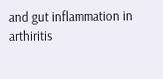and gut inflammation in arthiritis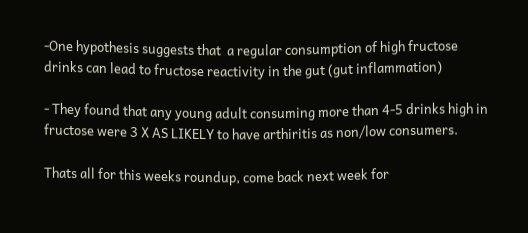-One hypothesis suggests that  a regular consumption of high fructose drinks can lead to fructose reactivity in the gut (gut inflammation)

- They found that any young adult consuming more than 4-5 drinks high in fructose were 3 X AS LIKELY to have arthiritis as non/low consumers.

Thats all for this weeks roundup, come back next week for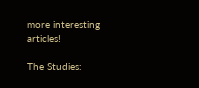more interesting articles!

The Studies: